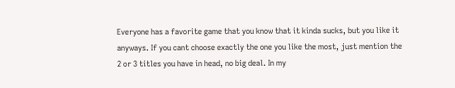Everyone has a favorite game that you know that it kinda sucks, but you like it anyways. If you cant choose exactly the one you like the most, just mention the 2 or 3 titles you have in head, no big deal. In my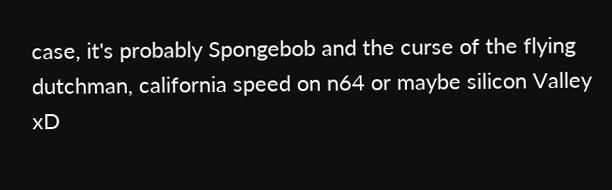case, it's probably Spongebob and the curse of the flying dutchman, california speed on n64 or maybe silicon Valley xD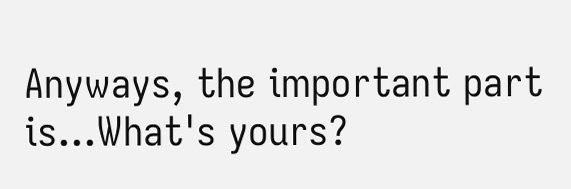Anyways, the important part is...What's yours?